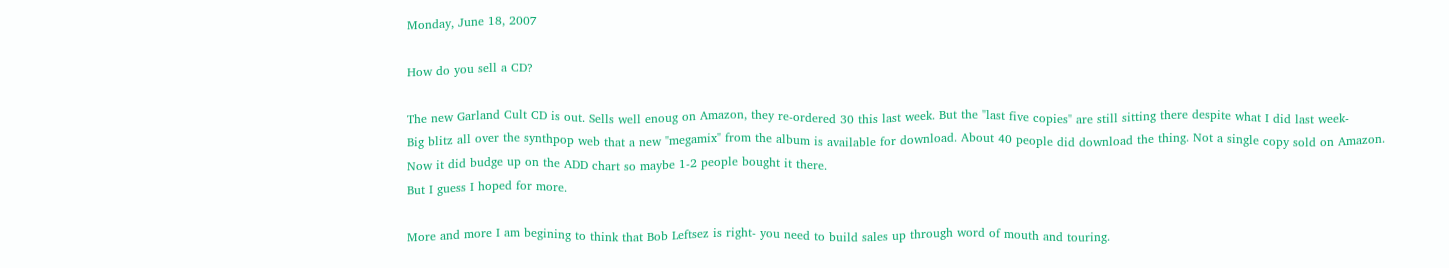Monday, June 18, 2007

How do you sell a CD?

The new Garland Cult CD is out. Sells well enoug on Amazon, they re-ordered 30 this last week. But the "last five copies" are still sitting there despite what I did last week-
Big blitz all over the synthpop web that a new "megamix" from the album is available for download. About 40 people did download the thing. Not a single copy sold on Amazon.
Now it did budge up on the ADD chart so maybe 1-2 people bought it there.
But I guess I hoped for more.

More and more I am begining to think that Bob Leftsez is right- you need to build sales up through word of mouth and touring.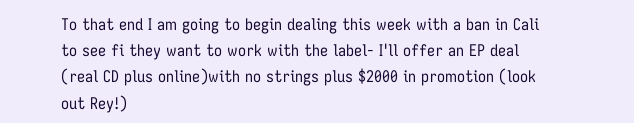To that end I am going to begin dealing this week with a ban in Cali to see fi they want to work with the label- I'll offer an EP deal (real CD plus online)with no strings plus $2000 in promotion (look out Rey!)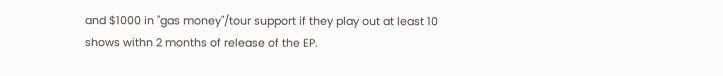and $1000 in "gas money"/tour support if they play out at least 10 shows withn 2 months of release of the EP.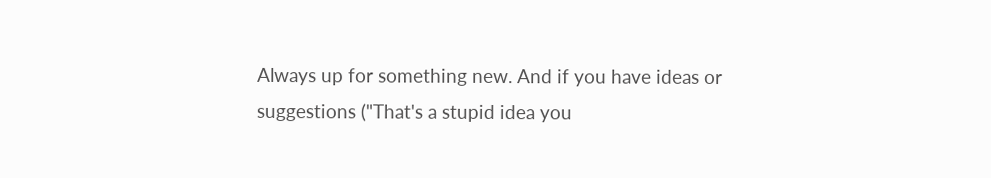Always up for something new. And if you have ideas or suggestions ("That's a stupid idea you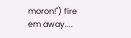moron!") fire em away....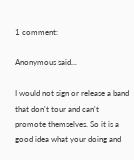1 comment:

Anonymous said...

I would not sign or release a band that don't tour and can't promote themselves. So it is a good idea what your doing and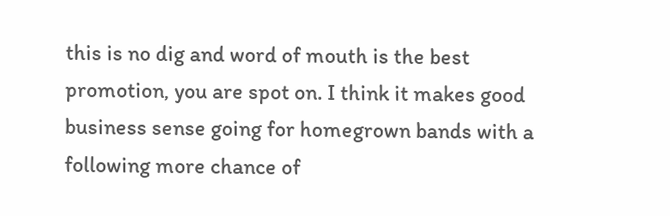this is no dig and word of mouth is the best promotion, you are spot on. I think it makes good business sense going for homegrown bands with a following more chance of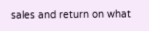sales and return on what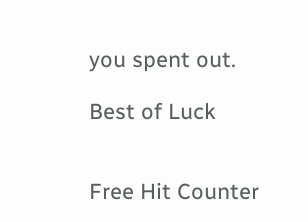you spent out.

Best of Luck


Free Hit Counter